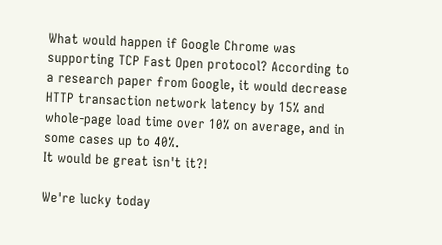What would happen if Google Chrome was supporting TCP Fast Open protocol? According to a research paper from Google, it would decrease HTTP transaction network latency by 15% and whole-page load time over 10% on average, and in some cases up to 40%.
It would be great isn't it?!

We're lucky today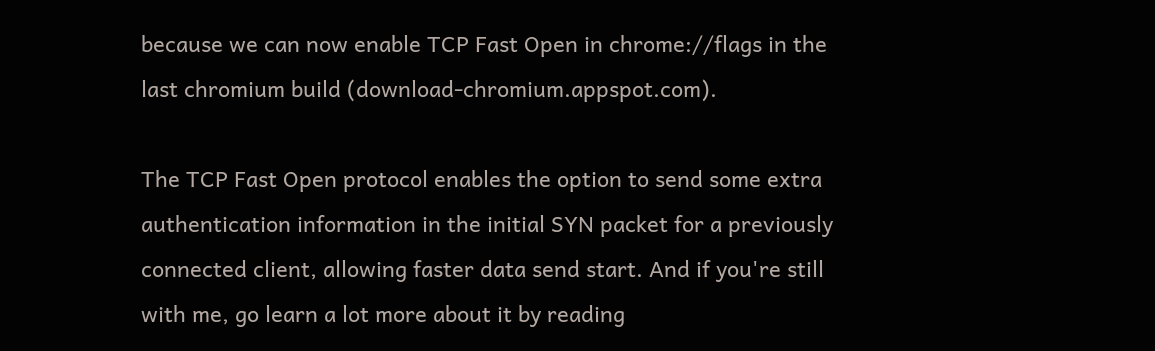because we can now enable TCP Fast Open in chrome://flags in the last chromium build (download-chromium.appspot.com).

The TCP Fast Open protocol enables the option to send some extra authentication information in the initial SYN packet for a previously connected client, allowing faster data send start. And if you're still with me, go learn a lot more about it by reading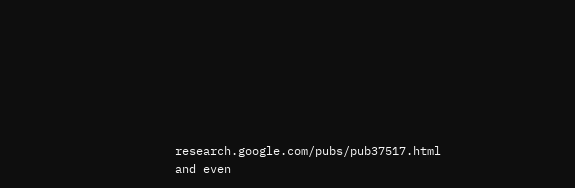research.google.com/pubs/pub37517.html and even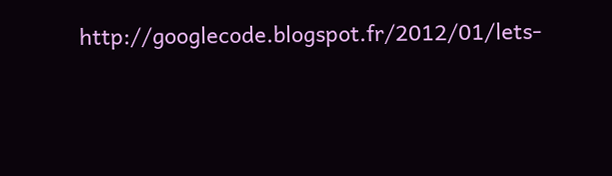http://googlecode.blogspot.fr/2012/01/lets-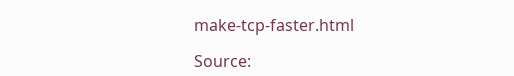make-tcp-faster.html

Source: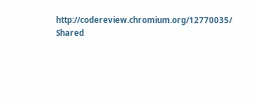http://codereview.chromium.org/12770035/
Shared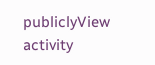publiclyView activity